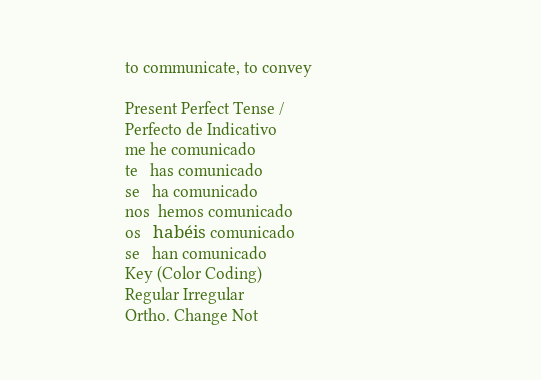to communicate, to convey

Present Perfect Tense / Perfecto de Indicativo
me he comunicado
te   has comunicado
se   ha comunicado
nos  hemos comunicado
os   habéis comunicado
se   han comunicado
Key (Color Coding)
Regular Irregular
Ortho. Change Not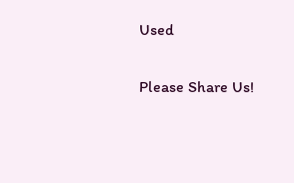Used

Please Share Us!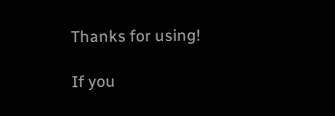Thanks for using!

If you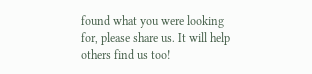found what you were looking for, please share us. It will help others find us too!